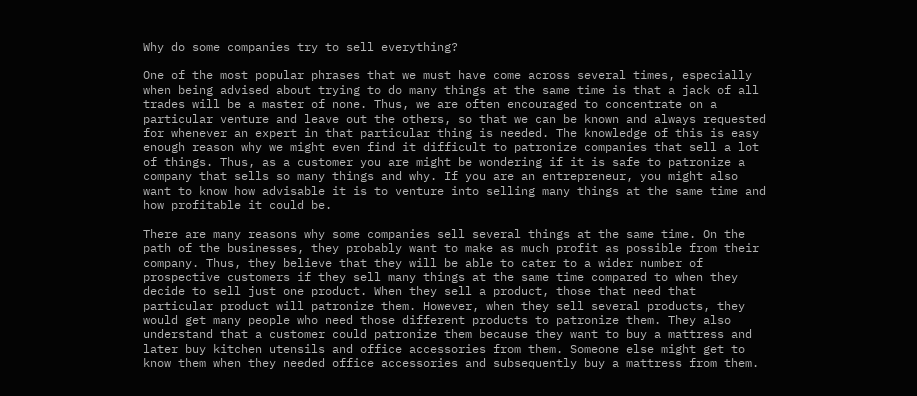Why do some companies try to sell everything?

One of the most popular phrases that we must have come across several times, especially when being advised about trying to do many things at the same time is that a jack of all trades will be a master of none. Thus, we are often encouraged to concentrate on a particular venture and leave out the others, so that we can be known and always requested for whenever an expert in that particular thing is needed. The knowledge of this is easy enough reason why we might even find it difficult to patronize companies that sell a lot of things. Thus, as a customer you are might be wondering if it is safe to patronize a company that sells so many things and why. If you are an entrepreneur, you might also want to know how advisable it is to venture into selling many things at the same time and how profitable it could be.

There are many reasons why some companies sell several things at the same time. On the path of the businesses, they probably want to make as much profit as possible from their company. Thus, they believe that they will be able to cater to a wider number of prospective customers if they sell many things at the same time compared to when they decide to sell just one product. When they sell a product, those that need that particular product will patronize them. However, when they sell several products, they would get many people who need those different products to patronize them. They also understand that a customer could patronize them because they want to buy a mattress and later buy kitchen utensils and office accessories from them. Someone else might get to know them when they needed office accessories and subsequently buy a mattress from them.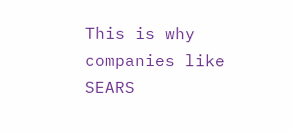This is why companies like SEARS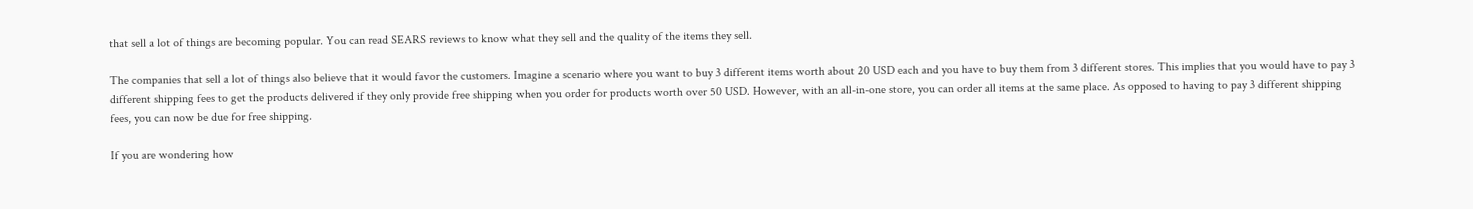that sell a lot of things are becoming popular. You can read SEARS reviews to know what they sell and the quality of the items they sell.

The companies that sell a lot of things also believe that it would favor the customers. Imagine a scenario where you want to buy 3 different items worth about 20 USD each and you have to buy them from 3 different stores. This implies that you would have to pay 3 different shipping fees to get the products delivered if they only provide free shipping when you order for products worth over 50 USD. However, with an all-in-one store, you can order all items at the same place. As opposed to having to pay 3 different shipping fees, you can now be due for free shipping.

If you are wondering how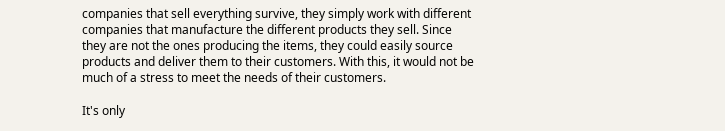companies that sell everything survive, they simply work with different companies that manufacture the different products they sell. Since they are not the ones producing the items, they could easily source products and deliver them to their customers. With this, it would not be much of a stress to meet the needs of their customers.

It's only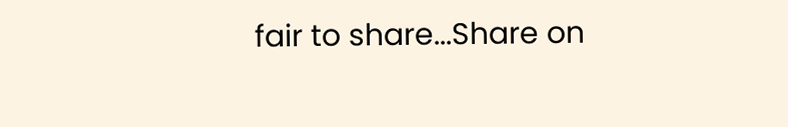fair to share...Share on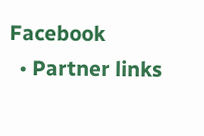Facebook
  • Partner links